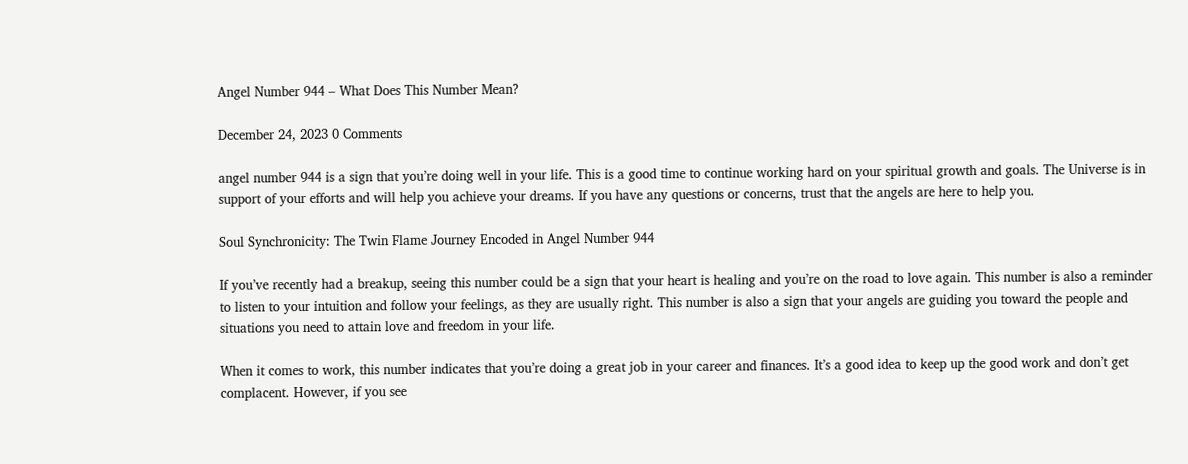Angel Number 944 – What Does This Number Mean?

December 24, 2023 0 Comments

angel number 944 is a sign that you’re doing well in your life. This is a good time to continue working hard on your spiritual growth and goals. The Universe is in support of your efforts and will help you achieve your dreams. If you have any questions or concerns, trust that the angels are here to help you.

Soul Synchronicity: The Twin Flame Journey Encoded in Angel Number 944

If you’ve recently had a breakup, seeing this number could be a sign that your heart is healing and you’re on the road to love again. This number is also a reminder to listen to your intuition and follow your feelings, as they are usually right. This number is also a sign that your angels are guiding you toward the people and situations you need to attain love and freedom in your life.

When it comes to work, this number indicates that you’re doing a great job in your career and finances. It’s a good idea to keep up the good work and don’t get complacent. However, if you see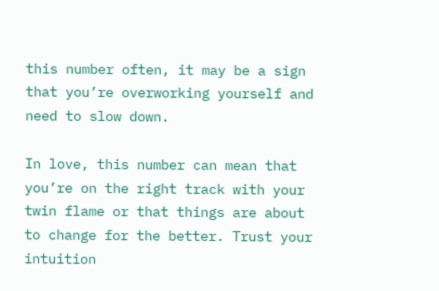this number often, it may be a sign that you’re overworking yourself and need to slow down.

In love, this number can mean that you’re on the right track with your twin flame or that things are about to change for the better. Trust your intuition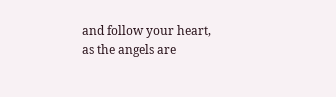and follow your heart, as the angels are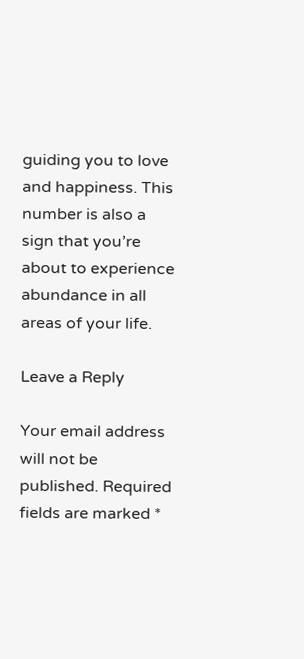guiding you to love and happiness. This number is also a sign that you’re about to experience abundance in all areas of your life.

Leave a Reply

Your email address will not be published. Required fields are marked *